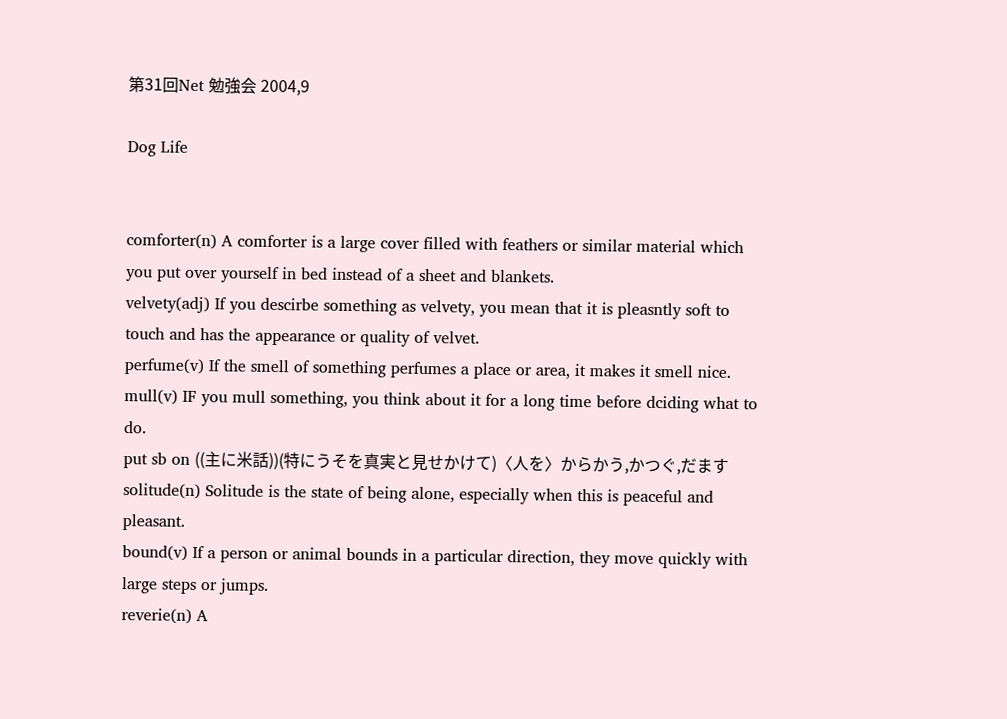第31回Net 勉強会 2004,9

Dog Life


comforter(n) A comforter is a large cover filled with feathers or similar material which you put over yourself in bed instead of a sheet and blankets.
velvety(adj) If you descirbe something as velvety, you mean that it is pleasntly soft to touch and has the appearance or quality of velvet.
perfume(v) If the smell of something perfumes a place or area, it makes it smell nice.
mull(v) IF you mull something, you think about it for a long time before dciding what to do.
put sb on ((主に米話))(特にうそを真実と見せかけて)〈人を〉からかう,かつぐ,だます
solitude(n) Solitude is the state of being alone, especially when this is peaceful and pleasant.
bound(v) If a person or animal bounds in a particular direction, they move quickly with large steps or jumps.
reverie(n) A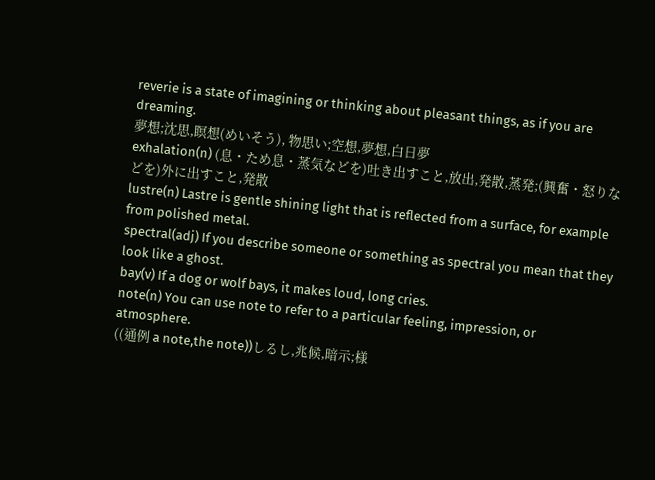reverie is a state of imagining or thinking about pleasant things, as if you are dreaming.
夢想;沈思,瞑想(めいそう), 物思い;空想,夢想,白日夢
exhalation(n) (息・ため息・蒸気などを)吐き出すこと,放出,発散,蒸発;(興奮・怒りなどを)外に出すこと,発散
lustre(n) Lastre is gentle shining light that is reflected from a surface, for example from polished metal.
spectral(adj) If you describe someone or something as spectral you mean that they look like a ghost.
bay(v) If a dog or wolf bays, it makes loud, long cries.
note(n) You can use note to refer to a particular feeling, impression, or atmosphere.
((通例 a note,the note))しるし,兆候,暗示;様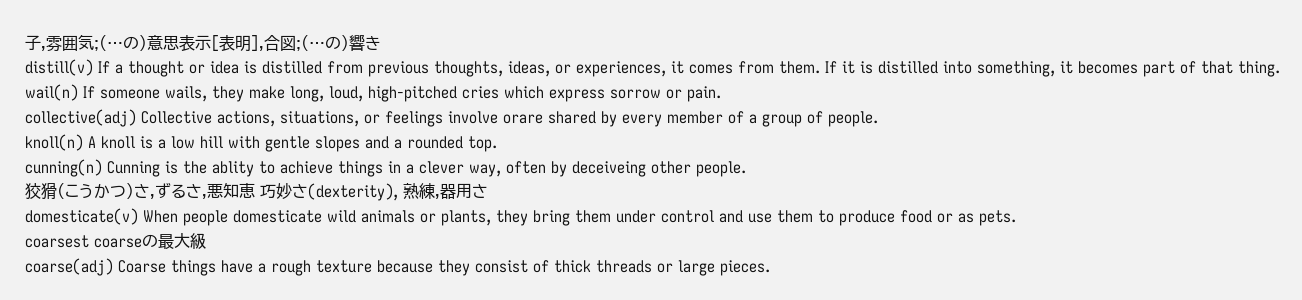子,雰囲気;(…の)意思表示[表明],合図;(…の)響き
distill(v) If a thought or idea is distilled from previous thoughts, ideas, or experiences, it comes from them. If it is distilled into something, it becomes part of that thing.
wail(n) If someone wails, they make long, loud, high-pitched cries which express sorrow or pain.
collective(adj) Collective actions, situations, or feelings involve orare shared by every member of a group of people.
knoll(n) A knoll is a low hill with gentle slopes and a rounded top.
cunning(n) Cunning is the ablity to achieve things in a clever way, often by deceiveing other people.
狡猾(こうかつ)さ,ずるさ,悪知恵 巧妙さ(dexterity), 熟練,器用さ
domesticate(v) When people domesticate wild animals or plants, they bring them under control and use them to produce food or as pets.
coarsest coarseの最大級
coarse(adj) Coarse things have a rough texture because they consist of thick threads or large pieces.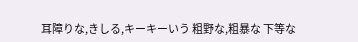耳障りな,きしる,キーキーいう 粗野な,粗暴な 下等な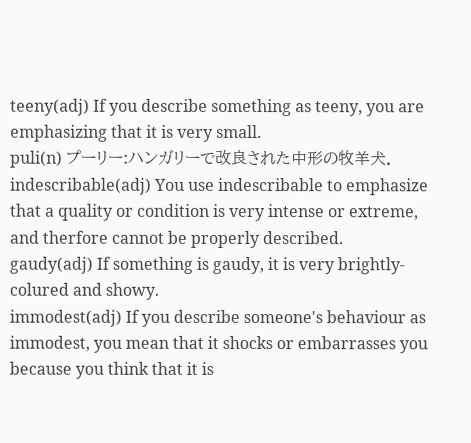teeny(adj) If you describe something as teeny, you are emphasizing that it is very small.
puli(n) プーリー:ハンガリーで改良された中形の牧羊犬.
indescribable(adj) You use indescribable to emphasize that a quality or condition is very intense or extreme, and therfore cannot be properly described.
gaudy(adj) If something is gaudy, it is very brightly-colured and showy.
immodest(adj) If you describe someone's behaviour as immodest, you mean that it shocks or embarrasses you because you think that it is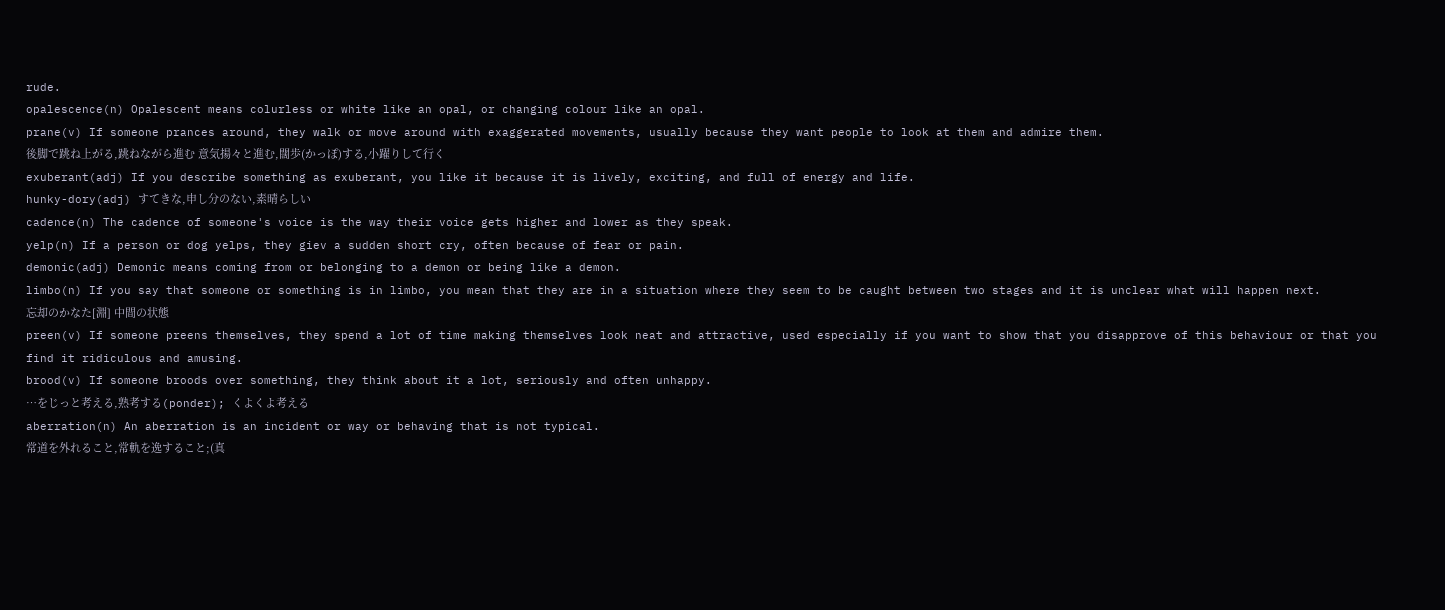rude.
opalescence(n) Opalescent means colurless or white like an opal, or changing colour like an opal.
prane(v) If someone prances around, they walk or move around with exaggerated movements, usually because they want people to look at them and admire them.
後脚で跳ね上がる,跳ねながら進む 意気揚々と進む,闊歩(かっぽ)する,小躍りして行く
exuberant(adj) If you describe something as exuberant, you like it because it is lively, exciting, and full of energy and life.
hunky-dory(adj) すてきな,申し分のない,素晴らしい
cadence(n) The cadence of someone's voice is the way their voice gets higher and lower as they speak.
yelp(n) If a person or dog yelps, they giev a sudden short cry, often because of fear or pain.
demonic(adj) Demonic means coming from or belonging to a demon or being like a demon.
limbo(n) If you say that someone or something is in limbo, you mean that they are in a situation where they seem to be caught between two stages and it is unclear what will happen next.
忘却のかなた[淵] 中間の状態
preen(v) If someone preens themselves, they spend a lot of time making themselves look neat and attractive, used especially if you want to show that you disapprove of this behaviour or that you find it ridiculous and amusing.
brood(v) If someone broods over something, they think about it a lot, seriously and often unhappy.
…をじっと考える,熟考する(ponder); くよくよ考える
aberration(n) An aberration is an incident or way or behaving that is not typical.
常道を外れること,常軌を逸すること;(真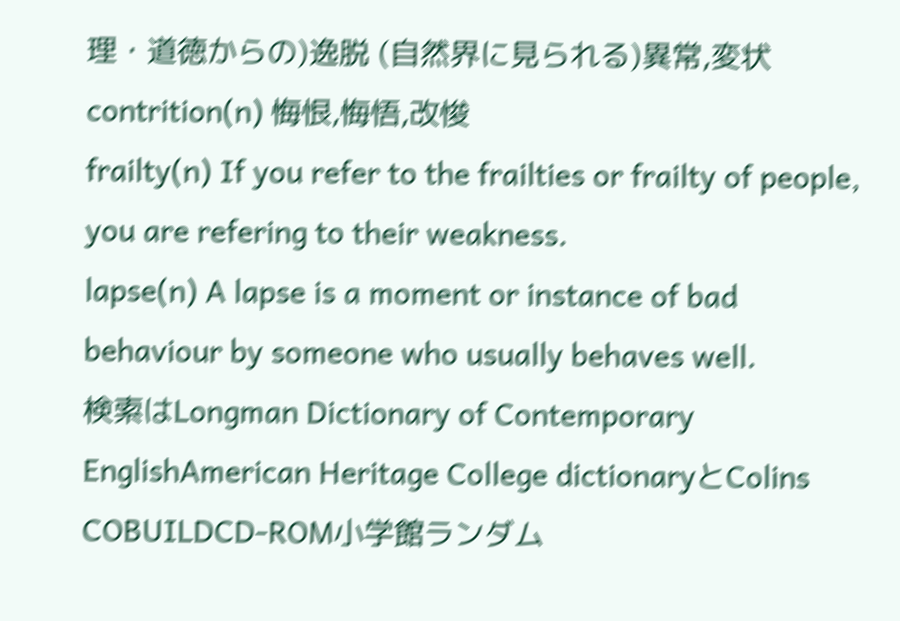理・道徳からの)逸脱 (自然界に見られる)異常,変状
contrition(n) 悔恨,悔悟,改悛
frailty(n) If you refer to the frailties or frailty of people, you are refering to their weakness.
lapse(n) A lapse is a moment or instance of bad behaviour by someone who usually behaves well.
検索はLongman Dictionary of Contemporary EnglishAmerican Heritage College dictionaryとColins COBUILDCD-ROM小学館ランダム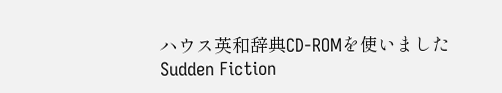ハウス英和辞典CD-ROMを使いました
Sudden Fiction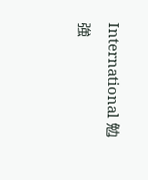International 勉強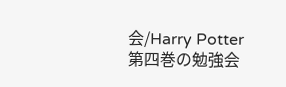会/Harry Potter第四巻の勉強会